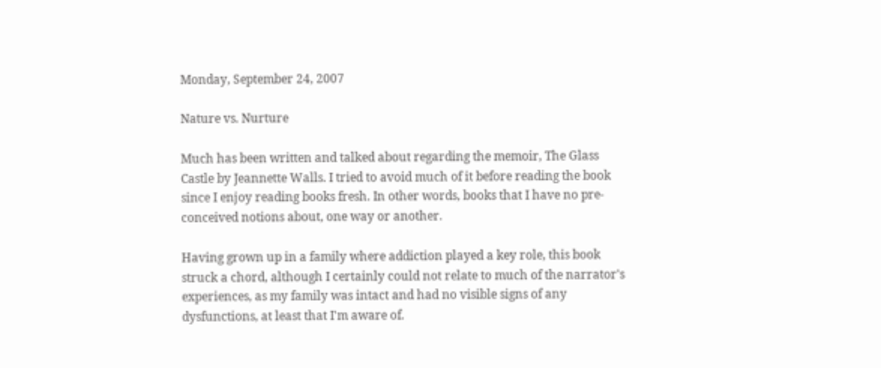Monday, September 24, 2007

Nature vs. Nurture

Much has been written and talked about regarding the memoir, The Glass Castle by Jeannette Walls. I tried to avoid much of it before reading the book since I enjoy reading books fresh. In other words, books that I have no pre-conceived notions about, one way or another.

Having grown up in a family where addiction played a key role, this book struck a chord, although I certainly could not relate to much of the narrator's experiences, as my family was intact and had no visible signs of any dysfunctions, at least that I'm aware of.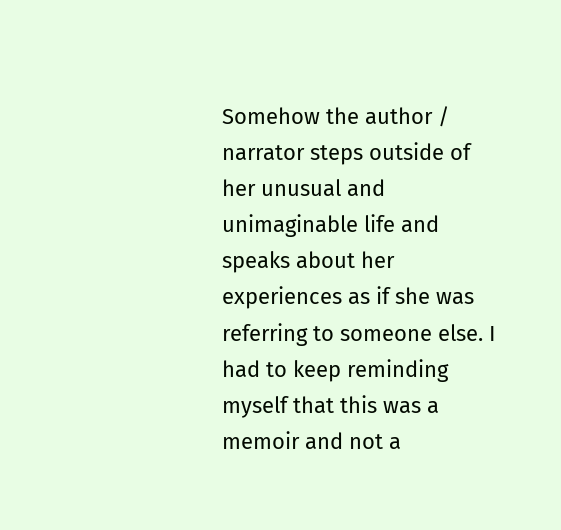Somehow the author / narrator steps outside of her unusual and unimaginable life and speaks about her experiences as if she was referring to someone else. I had to keep reminding myself that this was a memoir and not a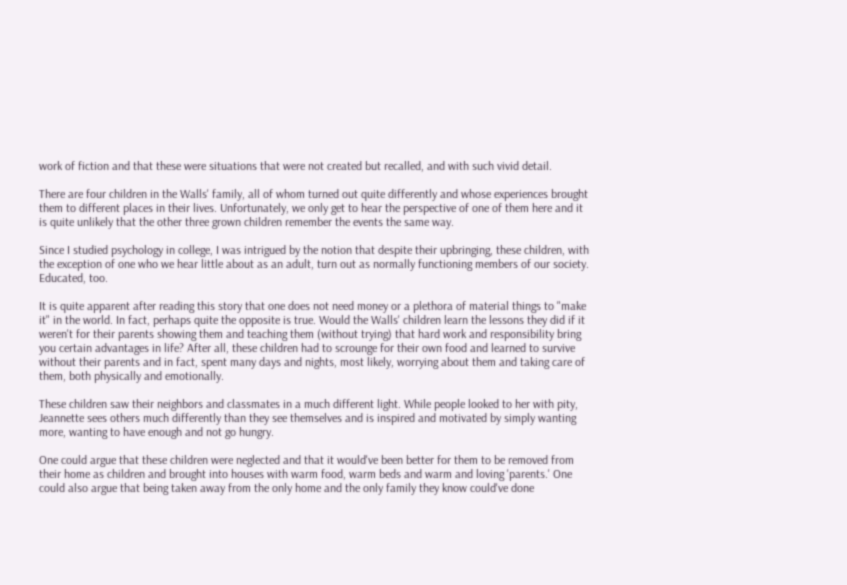work of fiction and that these were situations that were not created but recalled, and with such vivid detail.

There are four children in the Walls' family, all of whom turned out quite differently and whose experiences brought them to different places in their lives. Unfortunately, we only get to hear the perspective of one of them here and it is quite unlikely that the other three grown children remember the events the same way.

Since I studied psychology in college, I was intrigued by the notion that despite their upbringing, these children, with the exception of one who we hear little about as an adult, turn out as normally functioning members of our society. Educated, too.

It is quite apparent after reading this story that one does not need money or a plethora of material things to "make it" in the world. In fact, perhaps quite the opposite is true. Would the Walls' children learn the lessons they did if it weren't for their parents showing them and teaching them (without trying) that hard work and responsibility bring you certain advantages in life? After all, these children had to scrounge for their own food and learned to survive without their parents and in fact, spent many days and nights, most likely, worrying about them and taking care of them, both physically and emotionally.

These children saw their neighbors and classmates in a much different light. While people looked to her with pity, Jeannette sees others much differently than they see themselves and is inspired and motivated by simply wanting more, wanting to have enough and not go hungry.

One could argue that these children were neglected and that it would've been better for them to be removed from their home as children and brought into houses with warm food, warm beds and warm and loving 'parents.' One could also argue that being taken away from the only home and the only family they know could've done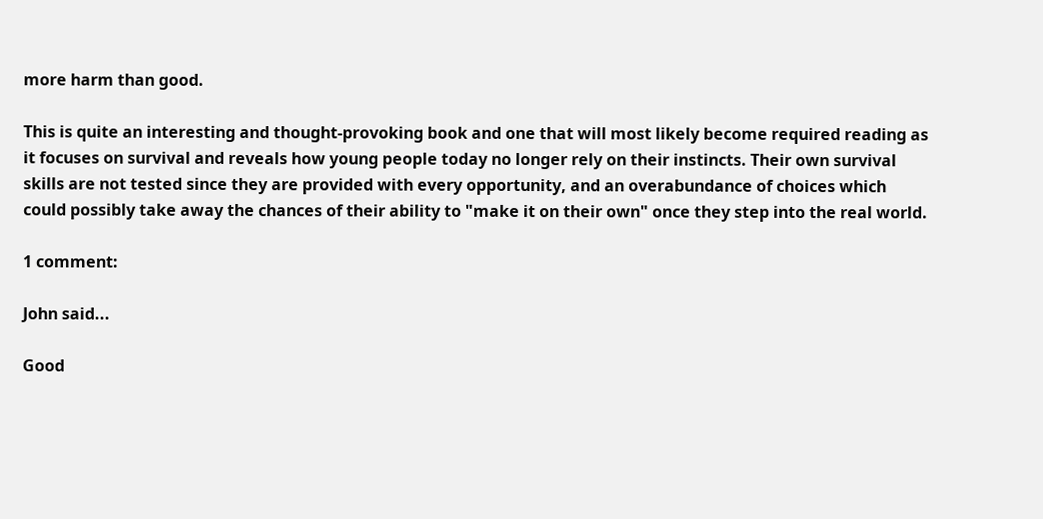more harm than good.

This is quite an interesting and thought-provoking book and one that will most likely become required reading as it focuses on survival and reveals how young people today no longer rely on their instincts. Their own survival skills are not tested since they are provided with every opportunity, and an overabundance of choices which could possibly take away the chances of their ability to "make it on their own" once they step into the real world.

1 comment:

John said...

Good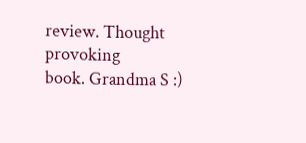review. Thought provoking
book. Grandma S :)